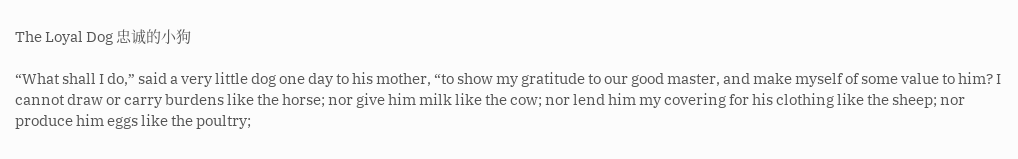The Loyal Dog 忠诚的小狗

“What shall I do,” said a very little dog one day to his mother, “to show my gratitude to our good master, and make myself of some value to him? I cannot draw or carry burdens like the horse; nor give him milk like the cow; nor lend him my covering for his clothing like the sheep; nor produce him eggs like the poultry;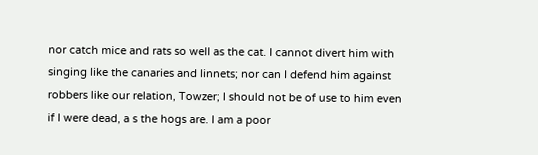nor catch mice and rats so well as the cat. I cannot divert him with singing like the canaries and linnets; nor can I defend him against robbers like our relation, Towzer; I should not be of use to him even if I were dead, a s the hogs are. I am a poor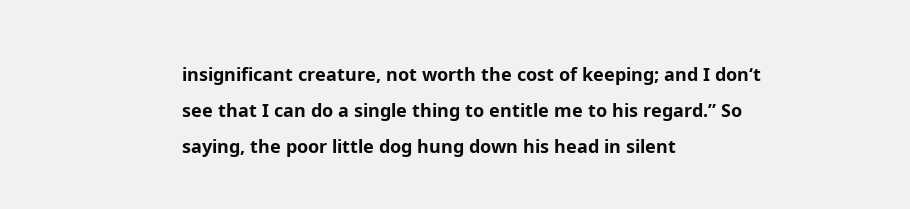insignificant creature, not worth the cost of keeping; and I don‘t see that I can do a single thing to entitle me to his regard.” So saying, the poor little dog hung down his head in silent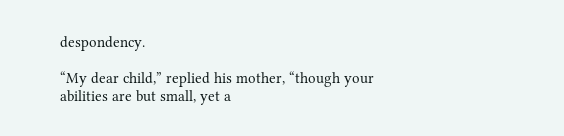despondency.

“My dear child,” replied his mother, “though your abilities are but small, yet a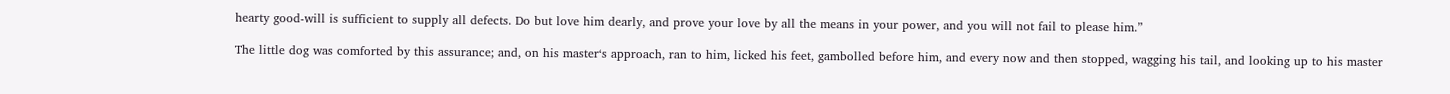hearty good-will is sufficient to supply all defects. Do but love him dearly, and prove your love by all the means in your power, and you will not fail to please him.”

The little dog was comforted by this assurance; and, on his master‘s approach, ran to him, licked his feet, gambolled before him, and every now and then stopped, wagging his tail, and looking up to his master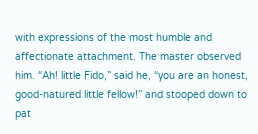with expressions of the most humble and affectionate attachment. The master observed him. “Ah! little Fido,” said he, “you are an honest, good-natured little fellow!” and stooped down to pat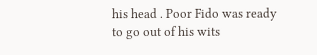his head . Poor Fido was ready to go out of his wits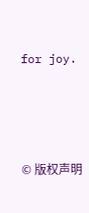for joy.




© 版权声明